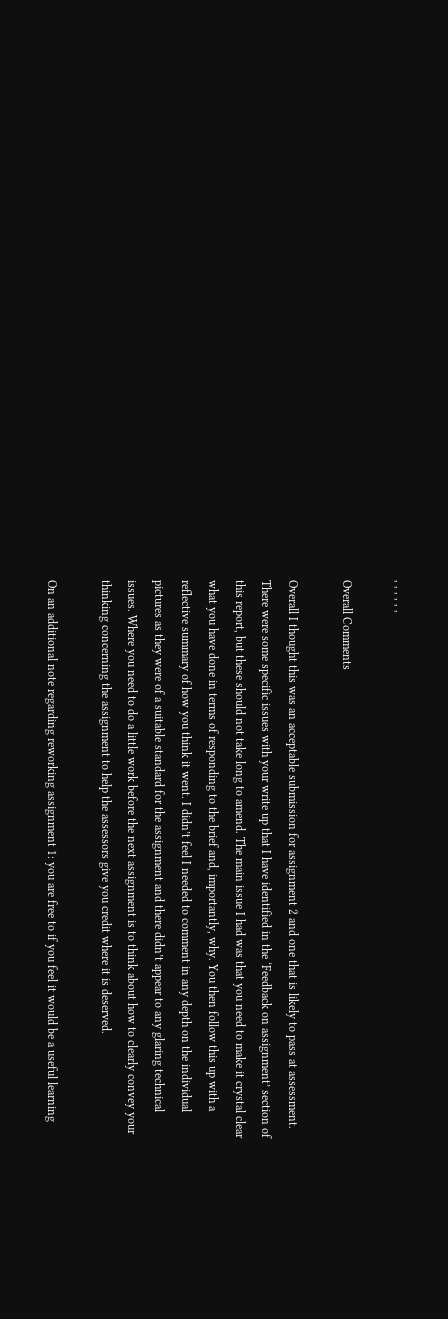, , , , , ,

Overall Comments

Overall I thought this was an acceptable submission for assignment 2 and one that is likely to pass at assessment. There were some specific issues with your write up that I have identified in the ‘Feedback on assignment’ section of this report, but these should not take long to amend. The main issue I had was that you need to make it crystal clear what you have done in terms of responding to the brief and, importantly, why. You then follow this up with a reflective summary of how you think it went. I didn’t feel I needed to comment in any depth on the individual pictures as they were of a suitable standard for the assignment and there didn’t appear to any glaring technical issues. Where you need to do a little work before the next assignment is to think about how to clearly convey your thinking concerning the assignment to help the assessors give you credit where it is deserved.

On an additional note regarding reworking assignment 1: you are free to if you feel it would be a useful learning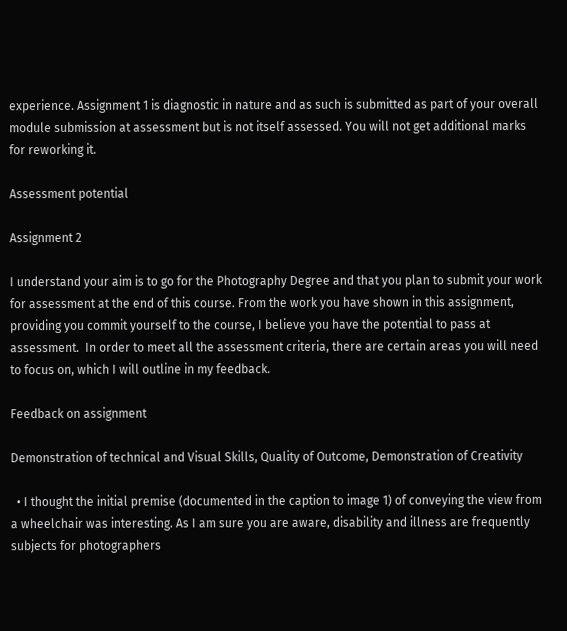experience. Assignment 1 is diagnostic in nature and as such is submitted as part of your overall module submission at assessment but is not itself assessed. You will not get additional marks for reworking it.

Assessment potential

Assignment 2

I understand your aim is to go for the Photography Degree and that you plan to submit your work for assessment at the end of this course. From the work you have shown in this assignment, providing you commit yourself to the course, I believe you have the potential to pass at assessment.  In order to meet all the assessment criteria, there are certain areas you will need to focus on, which I will outline in my feedback.

Feedback on assignment

Demonstration of technical and Visual Skills, Quality of Outcome, Demonstration of Creativity

  • I thought the initial premise (documented in the caption to image 1) of conveying the view from a wheelchair was interesting. As I am sure you are aware, disability and illness are frequently subjects for photographers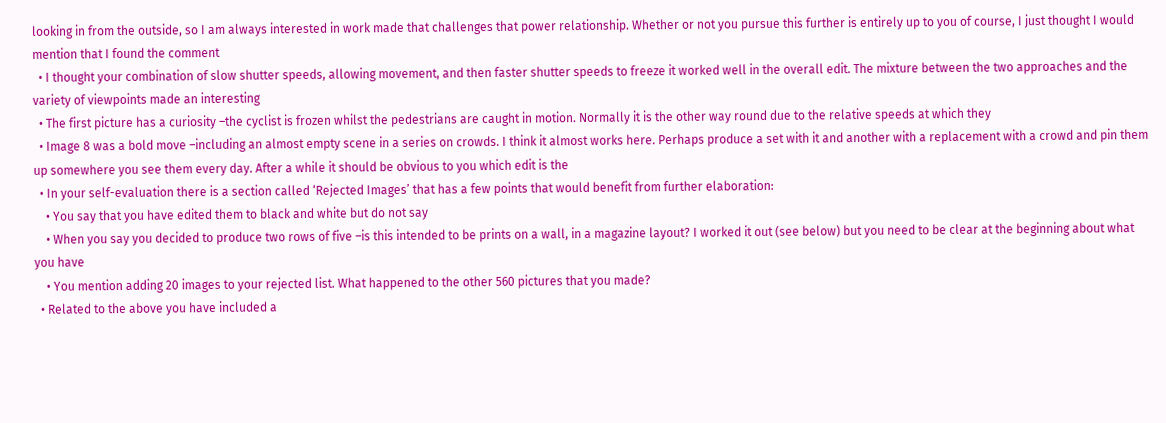looking in from the outside, so I am always interested in work made that challenges that power relationship. Whether or not you pursue this further is entirely up to you of course, I just thought I would mention that I found the comment
  • I thought your combination of slow shutter speeds, allowing movement, and then faster shutter speeds to freeze it worked well in the overall edit. The mixture between the two approaches and the variety of viewpoints made an interesting
  • The first picture has a curiosity –the cyclist is frozen whilst the pedestrians are caught in motion. Normally it is the other way round due to the relative speeds at which they
  • Image 8 was a bold move –including an almost empty scene in a series on crowds. I think it almost works here. Perhaps produce a set with it and another with a replacement with a crowd and pin them up somewhere you see them every day. After a while it should be obvious to you which edit is the
  • In your self-evaluation there is a section called ‘Rejected Images’ that has a few points that would benefit from further elaboration:
    • You say that you have edited them to black and white but do not say
    • When you say you decided to produce two rows of five –is this intended to be prints on a wall, in a magazine layout? I worked it out (see below) but you need to be clear at the beginning about what you have
    • You mention adding 20 images to your rejected list. What happened to the other 560 pictures that you made?
  • Related to the above you have included a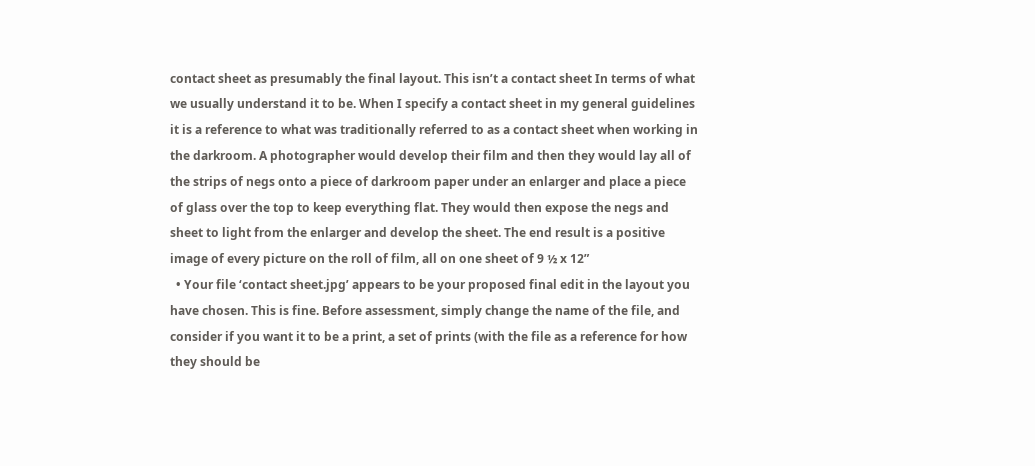contact sheet as presumably the final layout. This isn’t a contact sheet In terms of what we usually understand it to be. When I specify a contact sheet in my general guidelines it is a reference to what was traditionally referred to as a contact sheet when working in the darkroom. A photographer would develop their film and then they would lay all of the strips of negs onto a piece of darkroom paper under an enlarger and place a piece of glass over the top to keep everything flat. They would then expose the negs and sheet to light from the enlarger and develop the sheet. The end result is a positive image of every picture on the roll of film, all on one sheet of 9 ½ x 12”
  • Your file ‘contact sheet.jpg’ appears to be your proposed final edit in the layout you have chosen. This is fine. Before assessment, simply change the name of the file, and consider if you want it to be a print, a set of prints (with the file as a reference for how they should be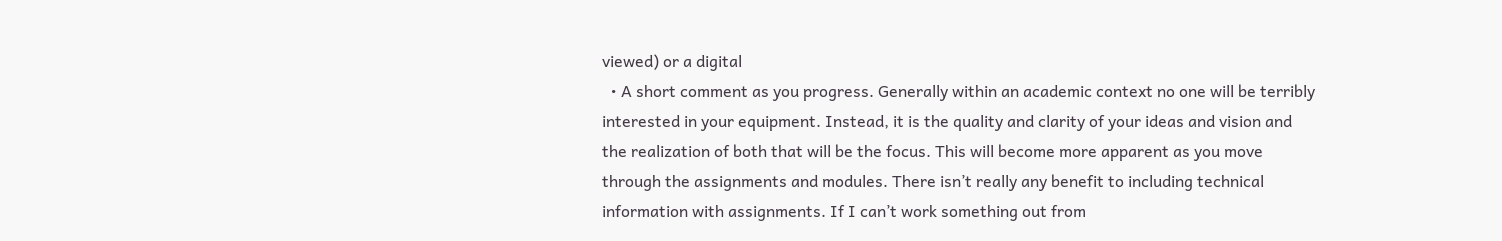viewed) or a digital
  • A short comment as you progress. Generally within an academic context no one will be terribly interested in your equipment. Instead, it is the quality and clarity of your ideas and vision and the realization of both that will be the focus. This will become more apparent as you move through the assignments and modules. There isn’t really any benefit to including technical information with assignments. If I can’t work something out from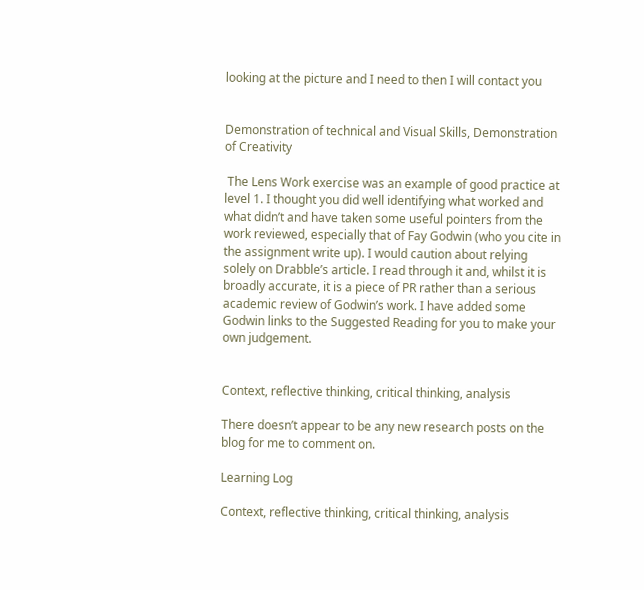looking at the picture and I need to then I will contact you


Demonstration of technical and Visual Skills, Demonstration of Creativity

 The Lens Work exercise was an example of good practice at level 1. I thought you did well identifying what worked and what didn’t and have taken some useful pointers from the work reviewed, especially that of Fay Godwin (who you cite in the assignment write up). I would caution about relying solely on Drabble’s article. I read through it and, whilst it is broadly accurate, it is a piece of PR rather than a serious academic review of Godwin’s work. I have added some Godwin links to the Suggested Reading for you to make your own judgement.


Context, reflective thinking, critical thinking, analysis

There doesn’t appear to be any new research posts on the blog for me to comment on.

Learning Log

Context, reflective thinking, critical thinking, analysis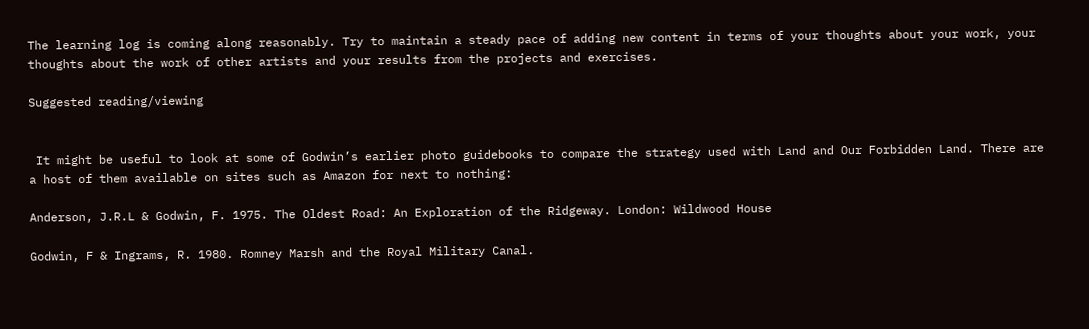The learning log is coming along reasonably. Try to maintain a steady pace of adding new content in terms of your thoughts about your work, your thoughts about the work of other artists and your results from the projects and exercises.

Suggested reading/viewing


 It might be useful to look at some of Godwin’s earlier photo guidebooks to compare the strategy used with Land and Our Forbidden Land. There are a host of them available on sites such as Amazon for next to nothing:

Anderson, J.R.L & Godwin, F. 1975. The Oldest Road: An Exploration of the Ridgeway. London: Wildwood House

Godwin, F & Ingrams, R. 1980. Romney Marsh and the Royal Military Canal.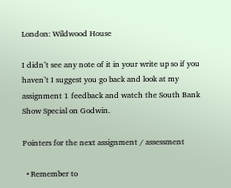London: Wildwood House

I didn’t see any note of it in your write up so if you haven’t I suggest you go back and look at my assignment 1 feedback and watch the South Bank Show Special on Godwin.

Pointers for the next assignment / assessment

  • Remember to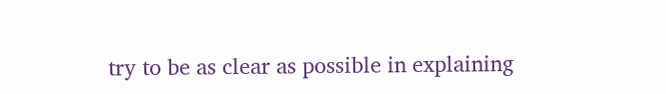try to be as clear as possible in explaining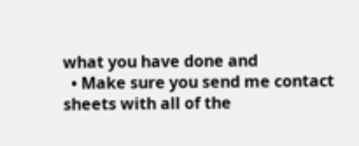what you have done and
  • Make sure you send me contact sheets with all of the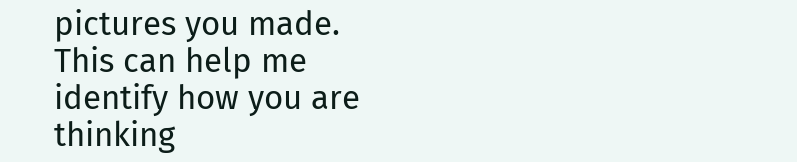pictures you made. This can help me identify how you are thinking